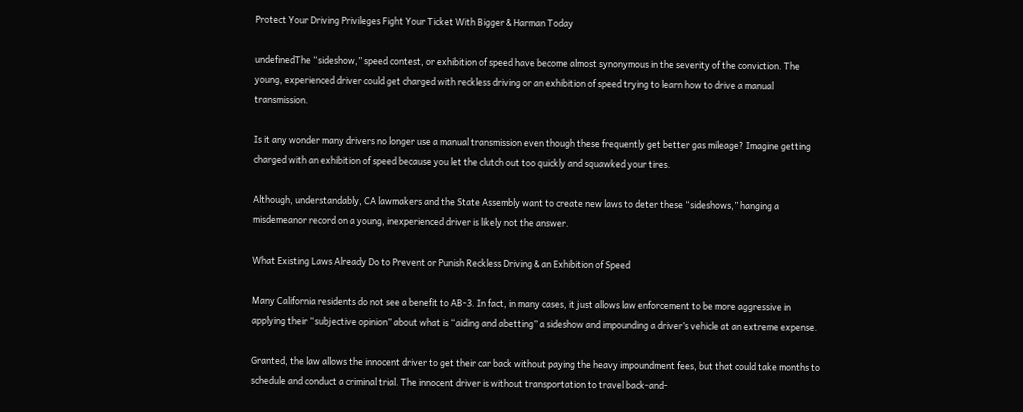Protect Your Driving Privileges Fight Your Ticket With Bigger & Harman Today

undefinedThe “sideshow,” speed contest, or exhibition of speed have become almost synonymous in the severity of the conviction. The young, experienced driver could get charged with reckless driving or an exhibition of speed trying to learn how to drive a manual transmission.

Is it any wonder many drivers no longer use a manual transmission even though these frequently get better gas mileage? Imagine getting charged with an exhibition of speed because you let the clutch out too quickly and squawked your tires.

Although, understandably, CA lawmakers and the State Assembly want to create new laws to deter these “sideshows,” hanging a misdemeanor record on a young, inexperienced driver is likely not the answer.

What Existing Laws Already Do to Prevent or Punish Reckless Driving & an Exhibition of Speed

Many California residents do not see a benefit to AB-3. In fact, in many cases, it just allows law enforcement to be more aggressive in applying their “subjective opinion” about what is “aiding and abetting” a sideshow and impounding a driver’s vehicle at an extreme expense.

Granted, the law allows the innocent driver to get their car back without paying the heavy impoundment fees, but that could take months to schedule and conduct a criminal trial. The innocent driver is without transportation to travel back-and-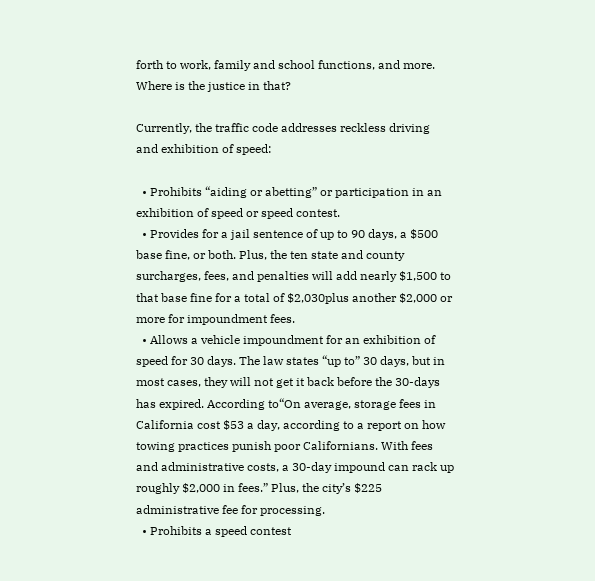forth to work, family and school functions, and more. Where is the justice in that?

Currently, the traffic code addresses reckless driving and exhibition of speed:

  • Prohibits “aiding or abetting” or participation in an exhibition of speed or speed contest.
  • Provides for a jail sentence of up to 90 days, a $500 base fine, or both. Plus, the ten state and county surcharges, fees, and penalties will add nearly $1,500 to that base fine for a total of $2,030plus another $2,000 or more for impoundment fees.
  • Allows a vehicle impoundment for an exhibition of speed for 30 days. The law states “up to” 30 days, but in most cases, they will not get it back before the 30-days has expired. According to“On average, storage fees in California cost $53 a day, according to a report on how towing practices punish poor Californians. With fees and administrative costs, a 30-day impound can rack up roughly $2,000 in fees.” Plus, the city’s $225 administrative fee for processing.
  • Prohibits a speed contest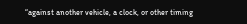“against another vehicle, a clock, or other timing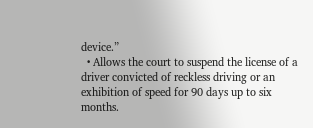device.”
  • Allows the court to suspend the license of a driver convicted of reckless driving or an exhibition of speed for 90 days up to six months.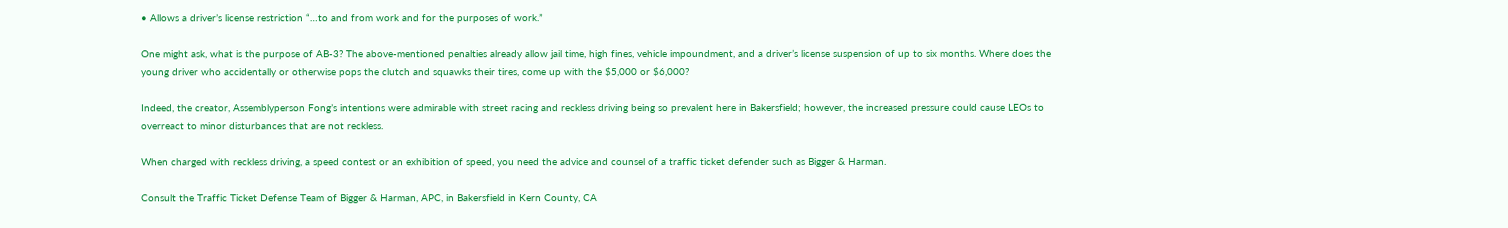• Allows a driver’s license restriction “…to and from work and for the purposes of work.”

One might ask, what is the purpose of AB-3? The above-mentioned penalties already allow jail time, high fines, vehicle impoundment, and a driver’s license suspension of up to six months. Where does the young driver who accidentally or otherwise pops the clutch and squawks their tires, come up with the $5,000 or $6,000?

Indeed, the creator, Assemblyperson Fong’s intentions were admirable with street racing and reckless driving being so prevalent here in Bakersfield; however, the increased pressure could cause LEOs to overreact to minor disturbances that are not reckless.

When charged with reckless driving, a speed contest or an exhibition of speed, you need the advice and counsel of a traffic ticket defender such as Bigger & Harman.

Consult the Traffic Ticket Defense Team of Bigger & Harman, APC, in Bakersfield in Kern County, CA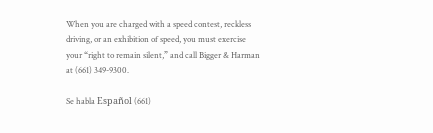When you are charged with a speed contest, reckless driving, or an exhibition of speed, you must exercise your “right to remain silent,” and call Bigger & Harman at (661) 349-9300.

Se habla Español (661)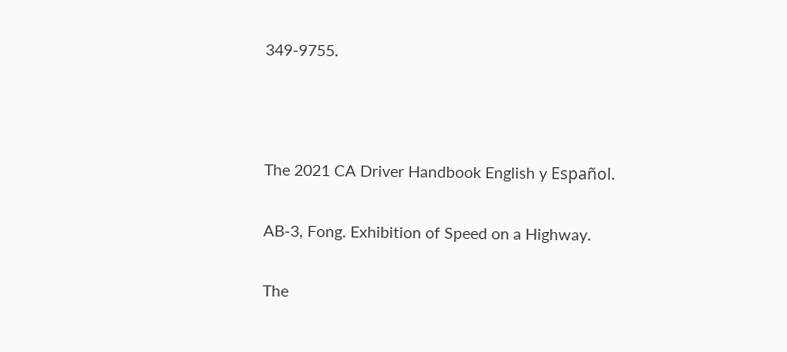349-9755.



The 2021 CA Driver Handbook English y Español.

AB-3, Fong. Exhibition of Speed on a Highway.

The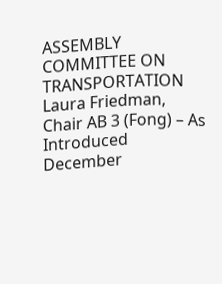ASSEMBLY COMMITTEE ON TRANSPORTATION Laura Friedman, Chair AB 3 (Fong) – As Introduced December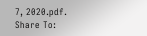7, 2020.pdf.
Share To: